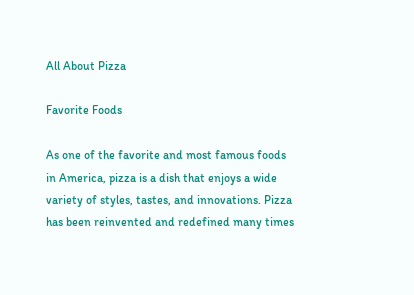All About Pizza

Favorite Foods

As one of the favorite and most famous foods in America, pizza is a dish that enjoys a wide variety of styles, tastes, and innovations. Pizza has been reinvented and redefined many times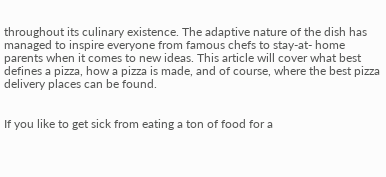throughout its culinary existence. The adaptive nature of the dish has managed to inspire everyone from famous chefs to stay-at- home parents when it comes to new ideas. This article will cover what best defines a pizza, how a pizza is made, and of course, where the best pizza delivery places can be found.


If you like to get sick from eating a ton of food for a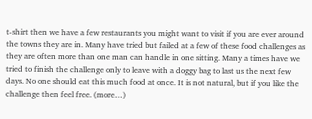t-shirt then we have a few restaurants you might want to visit if you are ever around the towns they are in. Many have tried but failed at a few of these food challenges as they are often more than one man can handle in one sitting. Many a times have we tried to finish the challenge only to leave with a doggy bag to last us the next few days. No one should eat this much food at once. It is not natural, but if you like the challenge then feel free. (more…)